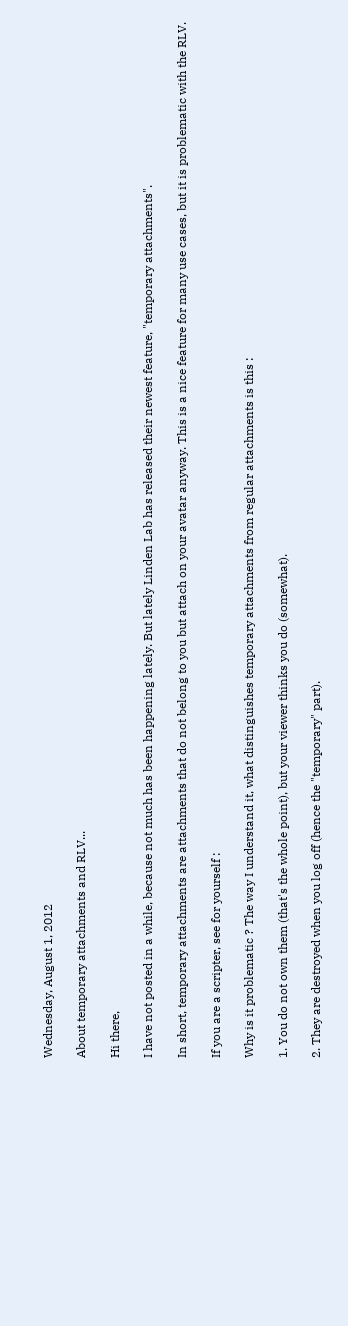Wednesday, August 1, 2012

About temporary attachments and RLV...

Hi there,

I have not posted in a while, because not much has been happening lately. But lately Linden Lab has released their newest feature, "temporary attachments".

In short, temporary attachments are attachments that do not belong to you but attach on your avatar anyway. This is a nice feature for many use cases, but it is problematic with the RLV.

If you are a scripter, see for yourself :

Why is it problematic ? The way I understand it, what distinguishes temporary attachments from regular attachments is this :

1. You do not own them (that's the whole point), but your viewer thinks you do (somewhat).

2. They are destroyed when you log off (hence the "temporary" part).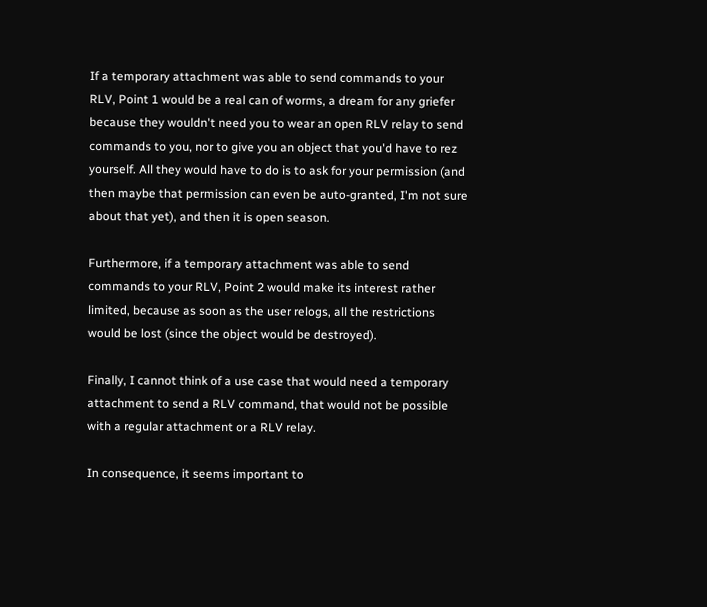If a temporary attachment was able to send commands to your RLV, Point 1 would be a real can of worms, a dream for any griefer because they wouldn't need you to wear an open RLV relay to send commands to you, nor to give you an object that you'd have to rez yourself. All they would have to do is to ask for your permission (and then maybe that permission can even be auto-granted, I'm not sure about that yet), and then it is open season.

Furthermore, if a temporary attachment was able to send commands to your RLV, Point 2 would make its interest rather limited, because as soon as the user relogs, all the restrictions would be lost (since the object would be destroyed).

Finally, I cannot think of a use case that would need a temporary attachment to send a RLV command, that would not be possible with a regular attachment or a RLV relay.

In consequence, it seems important to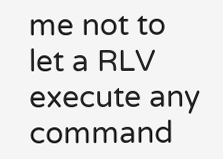me not to let a RLV execute any command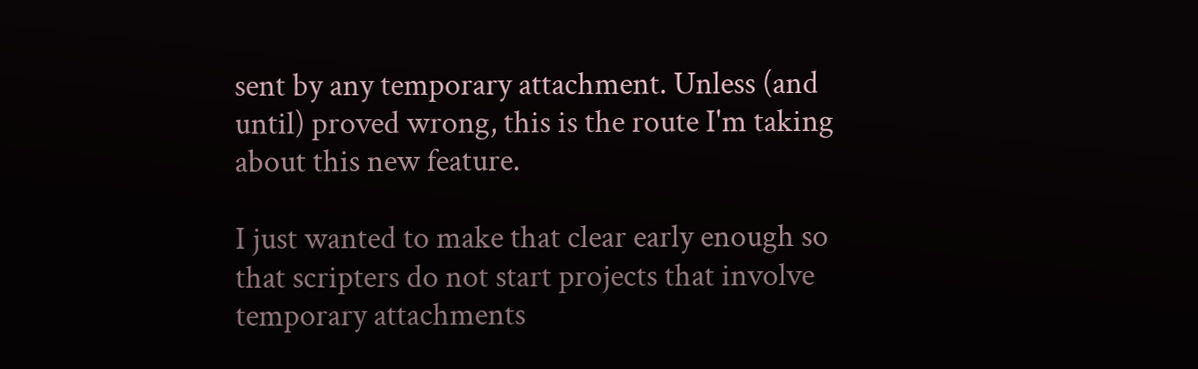sent by any temporary attachment. Unless (and until) proved wrong, this is the route I'm taking about this new feature.

I just wanted to make that clear early enough so that scripters do not start projects that involve temporary attachments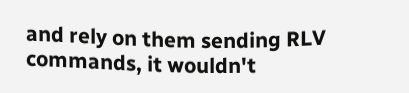and rely on them sending RLV commands, it wouldn't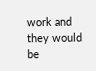work and they would be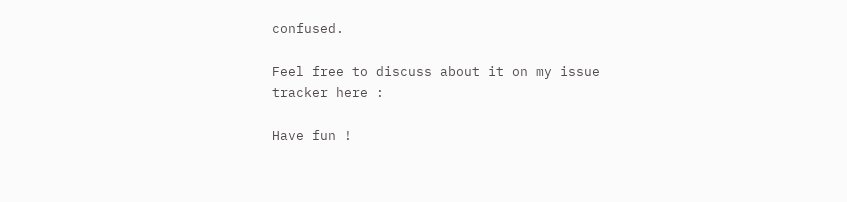confused.

Feel free to discuss about it on my issue tracker here :

Have fun !